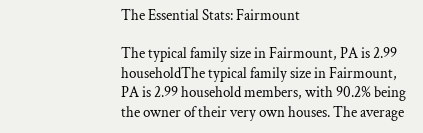The Essential Stats: Fairmount

The typical family size in Fairmount, PA is 2.99 householdThe typical family size in Fairmount, PA is 2.99 household members, with 90.2% being the owner of their very own houses. The average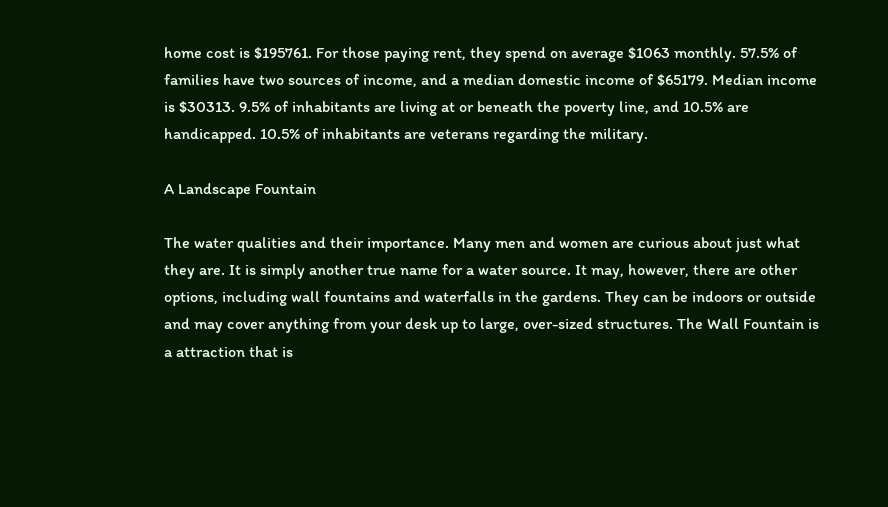home cost is $195761. For those paying rent, they spend on average $1063 monthly. 57.5% of families have two sources of income, and a median domestic income of $65179. Median income is $30313. 9.5% of inhabitants are living at or beneath the poverty line, and 10.5% are handicapped. 10.5% of inhabitants are veterans regarding the military.

A Landscape Fountain

The water qualities and their importance. Many men and women are curious about just what they are. It is simply another true name for a water source. It may, however, there are other options, including wall fountains and waterfalls in the gardens. They can be indoors or outside and may cover anything from your desk up to large, over-sized structures. The Wall Fountain is a attraction that is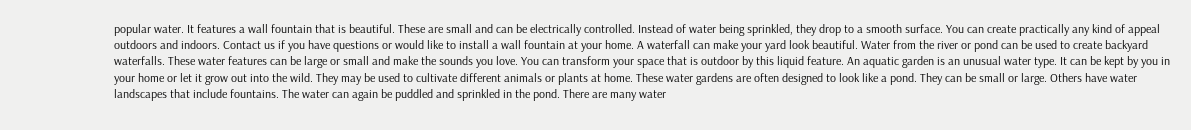popular water. It features a wall fountain that is beautiful. These are small and can be electrically controlled. Instead of water being sprinkled, they drop to a smooth surface. You can create practically any kind of appeal outdoors and indoors. Contact us if you have questions or would like to install a wall fountain at your home. A waterfall can make your yard look beautiful. Water from the river or pond can be used to create backyard waterfalls. These water features can be large or small and make the sounds you love. You can transform your space that is outdoor by this liquid feature. An aquatic garden is an unusual water type. It can be kept by you in your home or let it grow out into the wild. They may be used to cultivate different animals or plants at home. These water gardens are often designed to look like a pond. They can be small or large. Others have water landscapes that include fountains. The water can again be puddled and sprinkled in the pond. There are many water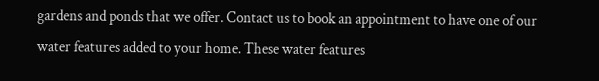gardens and ponds that we offer. Contact us to book an appointment to have one of our water features added to your home. These water features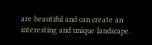are beautiful and can create an interesting and unique landscape.